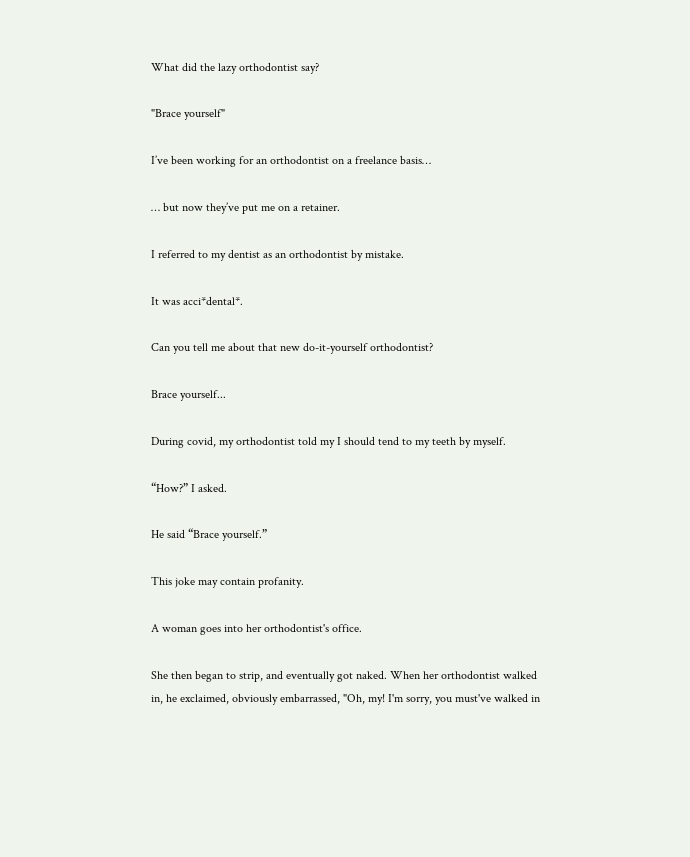What did the lazy orthodontist say?

"Brace yourself"

I’ve been working for an orthodontist on a freelance basis…

… but now they’ve put me on a retainer.

I referred to my dentist as an orthodontist by mistake.

It was acci*dental*.

Can you tell me about that new do-it-yourself orthodontist?

Brace yourself...

During covid, my orthodontist told my I should tend to my teeth by myself.

“How?” I asked.

He said “Brace yourself.”

This joke may contain profanity.

A woman goes into her orthodontist's office.

She then began to strip, and eventually got naked. When her orthodontist walked in, he exclaimed, obviously embarrassed, "Oh, my! I'm sorry, you must've walked in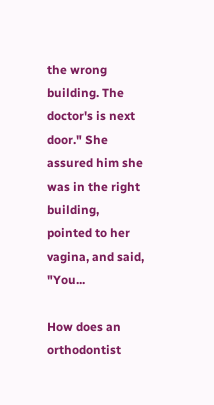the wrong building. The doctor's is next door." She assured him she was in the right building, pointed to her vagina, and said, "You...

How does an orthodontist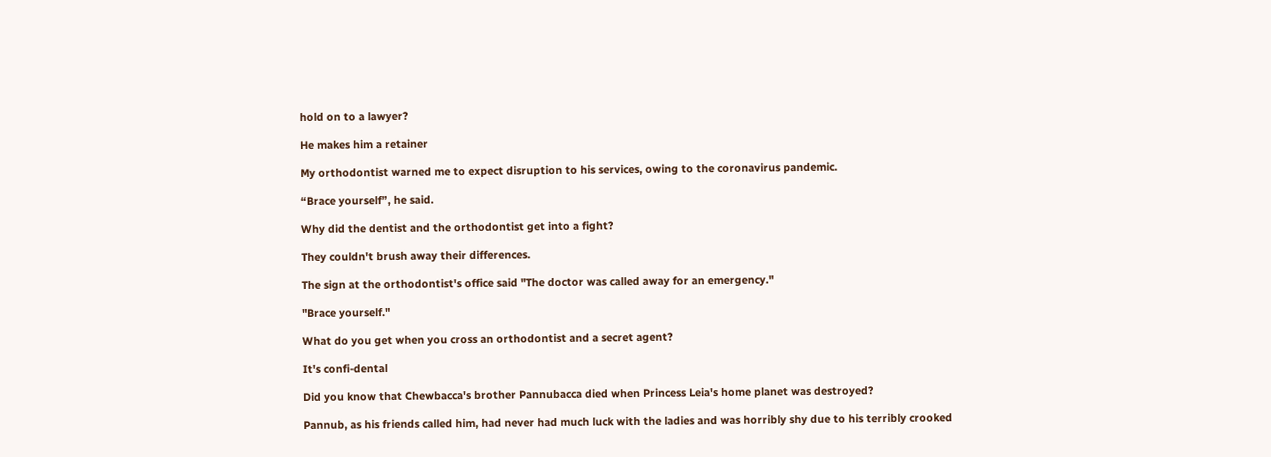hold on to a lawyer?

He makes him a retainer

My orthodontist warned me to expect disruption to his services, owing to the coronavirus pandemic.

“Brace yourself”, he said.

Why did the dentist and the orthodontist get into a fight?

They couldn't brush away their differences.

The sign at the orthodontist's office said "The doctor was called away for an emergency."

"Brace yourself."

What do you get when you cross an orthodontist and a secret agent?

It's confi-dental

Did you know that Chewbacca's brother Pannubacca died when Princess Leia's home planet was destroyed?

Pannub, as his friends called him, had never had much luck with the ladies and was horribly shy due to his terribly crooked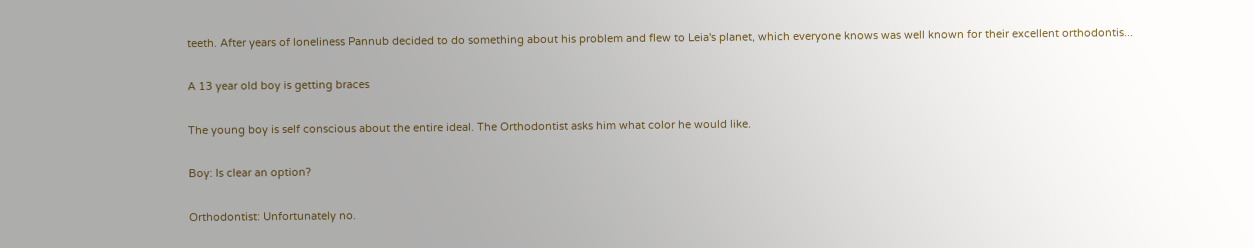teeth. After years of loneliness Pannub decided to do something about his problem and flew to Leia's planet, which everyone knows was well known for their excellent orthodontis...

A 13 year old boy is getting braces

The young boy is self conscious about the entire ideal. The Orthodontist asks him what color he would like.

Boy: Is clear an option?

Orthodontist: Unfortunately no.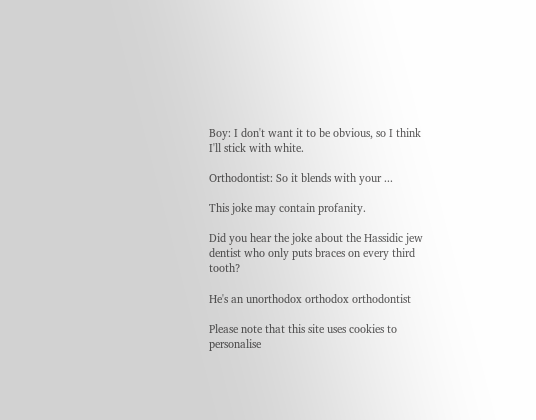Boy: I don't want it to be obvious, so I think I'll stick with white.

Orthodontist: So it blends with your ...

This joke may contain profanity.

Did you hear the joke about the Hassidic jew dentist who only puts braces on every third tooth?

He's an unorthodox orthodox orthodontist

Please note that this site uses cookies to personalise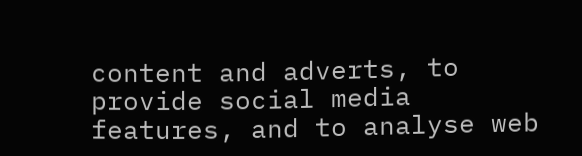content and adverts, to provide social media features, and to analyse web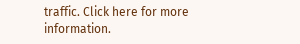traffic. Click here for more information.